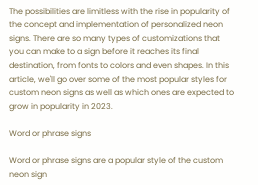The possibilities are limitless with the rise in popularity of the concept and implementation of personalized neon signs. There are so many types of customizations that you can make to a sign before it reaches its final destination, from fonts to colors and even shapes. In this article, we'll go over some of the most popular styles for custom neon signs as well as which ones are expected to grow in popularity in 2023.

Word or phrase signs

Word or phrase signs are a popular style of the custom neon sign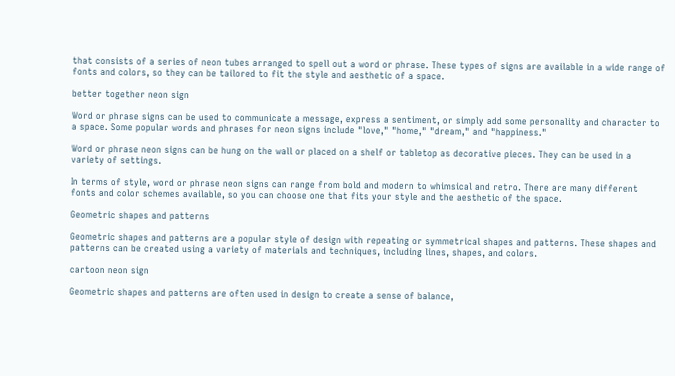that consists of a series of neon tubes arranged to spell out a word or phrase. These types of signs are available in a wide range of fonts and colors, so they can be tailored to fit the style and aesthetic of a space.

better together neon sign

Word or phrase signs can be used to communicate a message, express a sentiment, or simply add some personality and character to a space. Some popular words and phrases for neon signs include "love," "home," "dream," and "happiness."

Word or phrase neon signs can be hung on the wall or placed on a shelf or tabletop as decorative pieces. They can be used in a variety of settings.

In terms of style, word or phrase neon signs can range from bold and modern to whimsical and retro. There are many different fonts and color schemes available, so you can choose one that fits your style and the aesthetic of the space.

Geometric shapes and patterns

Geometric shapes and patterns are a popular style of design with repeating or symmetrical shapes and patterns. These shapes and patterns can be created using a variety of materials and techniques, including lines, shapes, and colors.

cartoon neon sign

Geometric shapes and patterns are often used in design to create a sense of balance,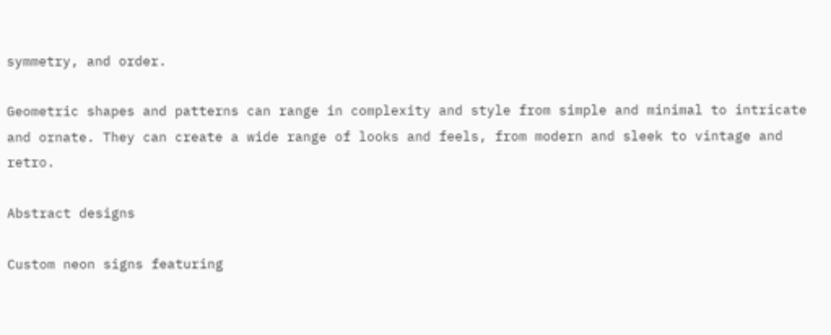symmetry, and order.

Geometric shapes and patterns can range in complexity and style from simple and minimal to intricate and ornate. They can create a wide range of looks and feels, from modern and sleek to vintage and retro.

Abstract designs

Custom neon signs featuring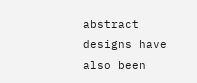abstract designs have also been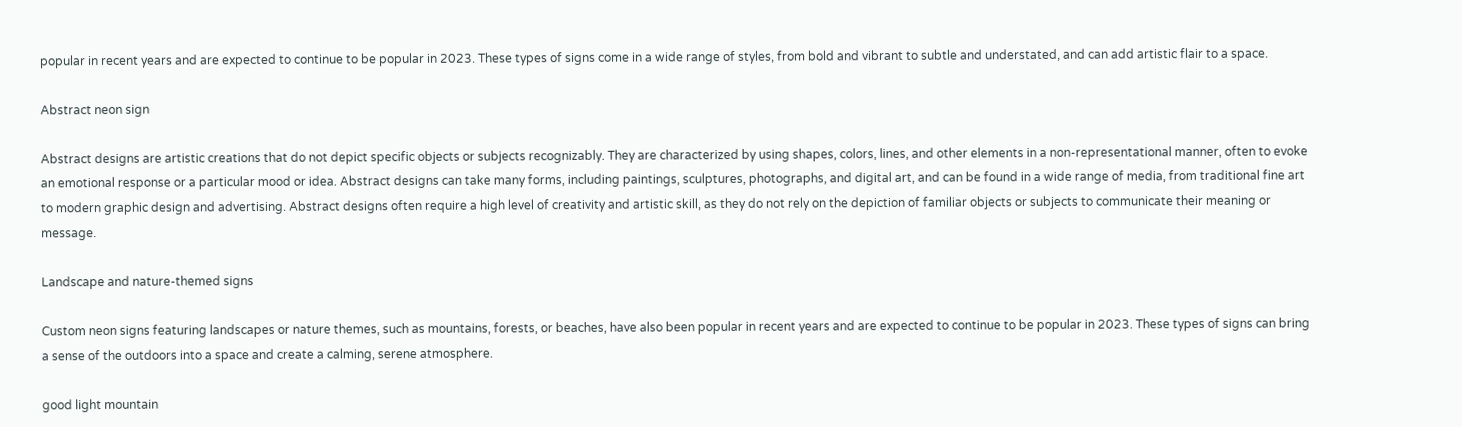popular in recent years and are expected to continue to be popular in 2023. These types of signs come in a wide range of styles, from bold and vibrant to subtle and understated, and can add artistic flair to a space.

Abstract neon sign

Abstract designs are artistic creations that do not depict specific objects or subjects recognizably. They are characterized by using shapes, colors, lines, and other elements in a non-representational manner, often to evoke an emotional response or a particular mood or idea. Abstract designs can take many forms, including paintings, sculptures, photographs, and digital art, and can be found in a wide range of media, from traditional fine art to modern graphic design and advertising. Abstract designs often require a high level of creativity and artistic skill, as they do not rely on the depiction of familiar objects or subjects to communicate their meaning or message.

Landscape and nature-themed signs

Custom neon signs featuring landscapes or nature themes, such as mountains, forests, or beaches, have also been popular in recent years and are expected to continue to be popular in 2023. These types of signs can bring a sense of the outdoors into a space and create a calming, serene atmosphere.

good light mountain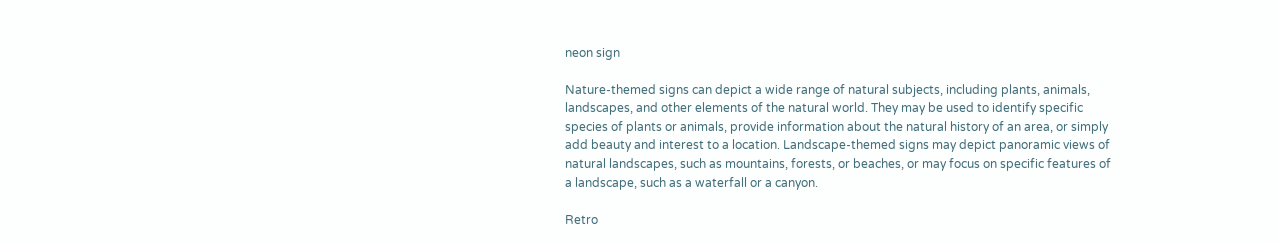neon sign

Nature-themed signs can depict a wide range of natural subjects, including plants, animals, landscapes, and other elements of the natural world. They may be used to identify specific species of plants or animals, provide information about the natural history of an area, or simply add beauty and interest to a location. Landscape-themed signs may depict panoramic views of natural landscapes, such as mountains, forests, or beaches, or may focus on specific features of a landscape, such as a waterfall or a canyon.

Retro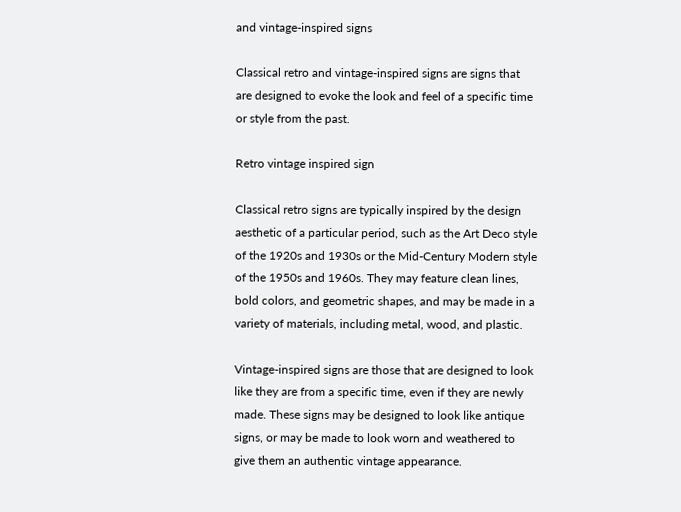and vintage-inspired signs

Classical retro and vintage-inspired signs are signs that are designed to evoke the look and feel of a specific time or style from the past.

Retro vintage inspired sign

Classical retro signs are typically inspired by the design aesthetic of a particular period, such as the Art Deco style of the 1920s and 1930s or the Mid-Century Modern style of the 1950s and 1960s. They may feature clean lines, bold colors, and geometric shapes, and may be made in a variety of materials, including metal, wood, and plastic.

Vintage-inspired signs are those that are designed to look like they are from a specific time, even if they are newly made. These signs may be designed to look like antique signs, or may be made to look worn and weathered to give them an authentic vintage appearance.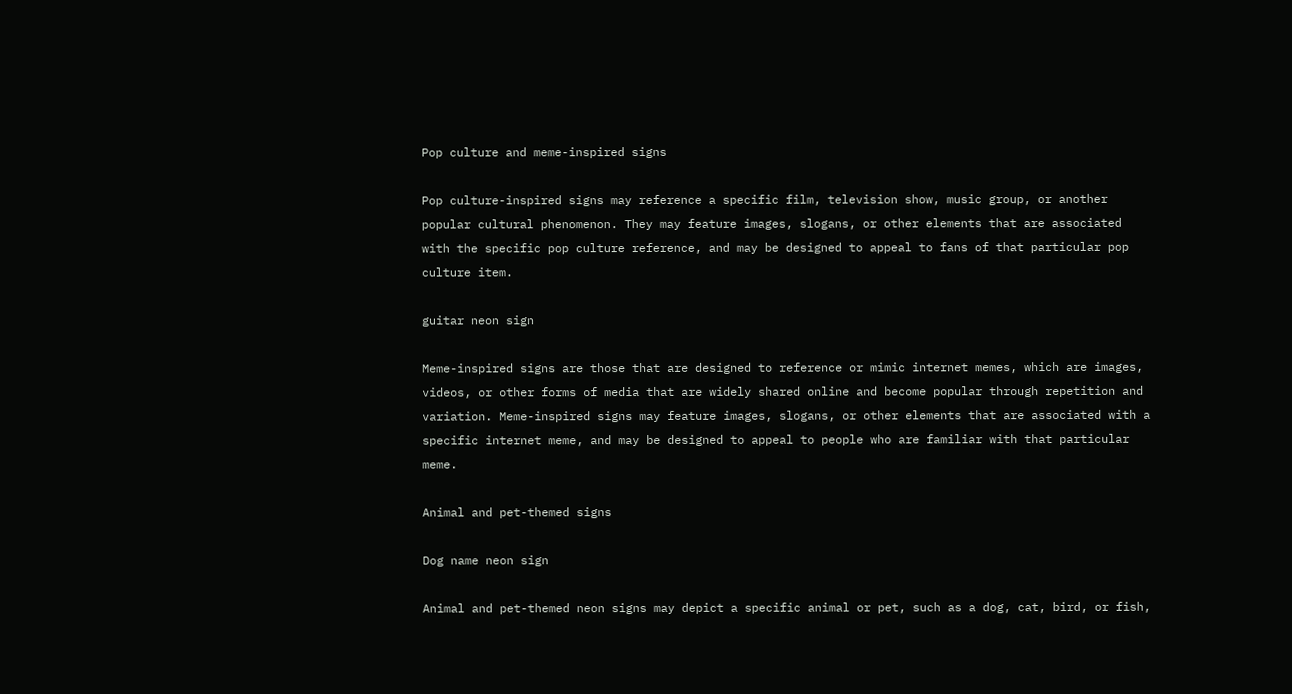Pop culture and meme-inspired signs

Pop culture-inspired signs may reference a specific film, television show, music group, or another popular cultural phenomenon. They may feature images, slogans, or other elements that are associated with the specific pop culture reference, and may be designed to appeal to fans of that particular pop culture item.

guitar neon sign

Meme-inspired signs are those that are designed to reference or mimic internet memes, which are images, videos, or other forms of media that are widely shared online and become popular through repetition and variation. Meme-inspired signs may feature images, slogans, or other elements that are associated with a specific internet meme, and may be designed to appeal to people who are familiar with that particular meme.

Animal and pet-themed signs

Dog name neon sign

Animal and pet-themed neon signs may depict a specific animal or pet, such as a dog, cat, bird, or fish,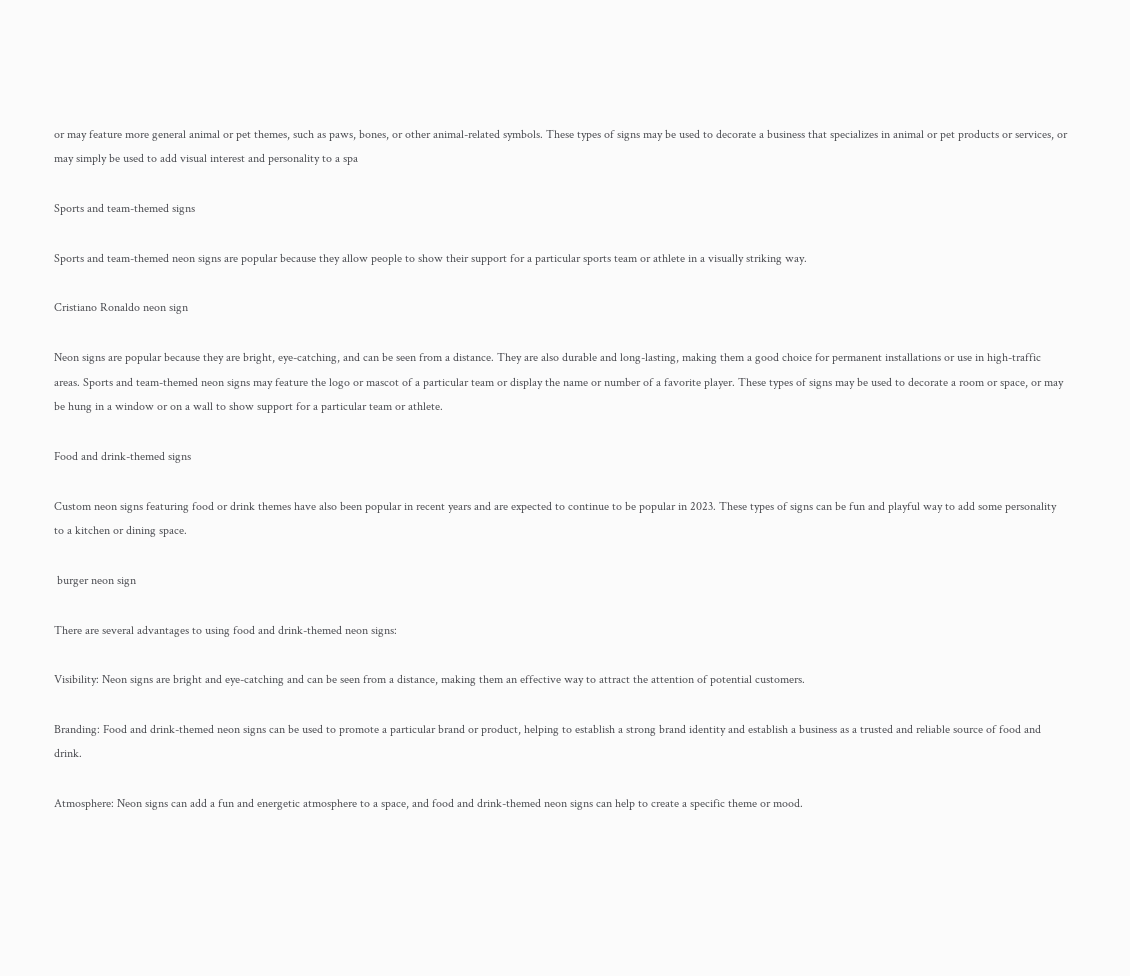or may feature more general animal or pet themes, such as paws, bones, or other animal-related symbols. These types of signs may be used to decorate a business that specializes in animal or pet products or services, or may simply be used to add visual interest and personality to a spa

Sports and team-themed signs

Sports and team-themed neon signs are popular because they allow people to show their support for a particular sports team or athlete in a visually striking way.

Cristiano Ronaldo neon sign

Neon signs are popular because they are bright, eye-catching, and can be seen from a distance. They are also durable and long-lasting, making them a good choice for permanent installations or use in high-traffic areas. Sports and team-themed neon signs may feature the logo or mascot of a particular team or display the name or number of a favorite player. These types of signs may be used to decorate a room or space, or may be hung in a window or on a wall to show support for a particular team or athlete.

Food and drink-themed signs

Custom neon signs featuring food or drink themes have also been popular in recent years and are expected to continue to be popular in 2023. These types of signs can be fun and playful way to add some personality to a kitchen or dining space.

 burger neon sign

There are several advantages to using food and drink-themed neon signs:

Visibility: Neon signs are bright and eye-catching and can be seen from a distance, making them an effective way to attract the attention of potential customers.

Branding: Food and drink-themed neon signs can be used to promote a particular brand or product, helping to establish a strong brand identity and establish a business as a trusted and reliable source of food and drink.

Atmosphere: Neon signs can add a fun and energetic atmosphere to a space, and food and drink-themed neon signs can help to create a specific theme or mood.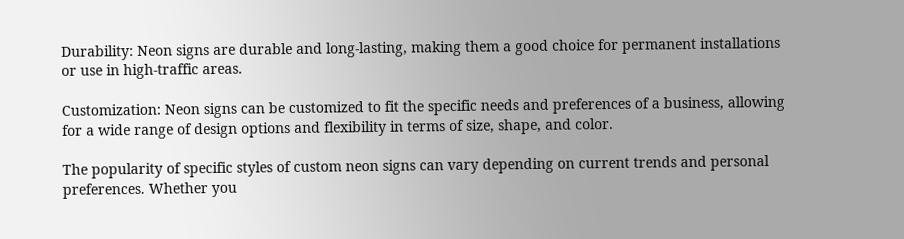Durability: Neon signs are durable and long-lasting, making them a good choice for permanent installations or use in high-traffic areas.

Customization: Neon signs can be customized to fit the specific needs and preferences of a business, allowing for a wide range of design options and flexibility in terms of size, shape, and color.

The popularity of specific styles of custom neon signs can vary depending on current trends and personal preferences. Whether you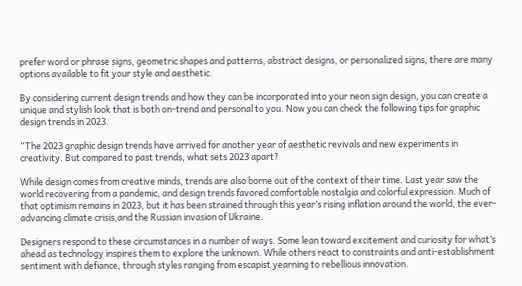prefer word or phrase signs, geometric shapes and patterns, abstract designs, or personalized signs, there are many options available to fit your style and aesthetic.

By considering current design trends and how they can be incorporated into your neon sign design, you can create a unique and stylish look that is both on-trend and personal to you. Now you can check the following tips for graphic design trends in 2023.

“The 2023 graphic design trends have arrived for another year of aesthetic revivals and new experiments in creativity. But compared to past trends, what sets 2023 apart?

While design comes from creative minds, trends are also borne out of the context of their time. Last year saw the world recovering from a pandemic, and design trends favored comfortable nostalgia and colorful expression. Much of that optimism remains in 2023, but it has been strained through this year’s rising inflation around the world, the ever-advancing climate crisis,and the Russian invasion of Ukraine.

Designers respond to these circumstances in a number of ways. Some lean toward excitement and curiosity for what’s ahead as technology inspires them to explore the unknown. While others react to constraints and anti-establishment sentiment with defiance, through styles ranging from escapist yearning to rebellious innovation.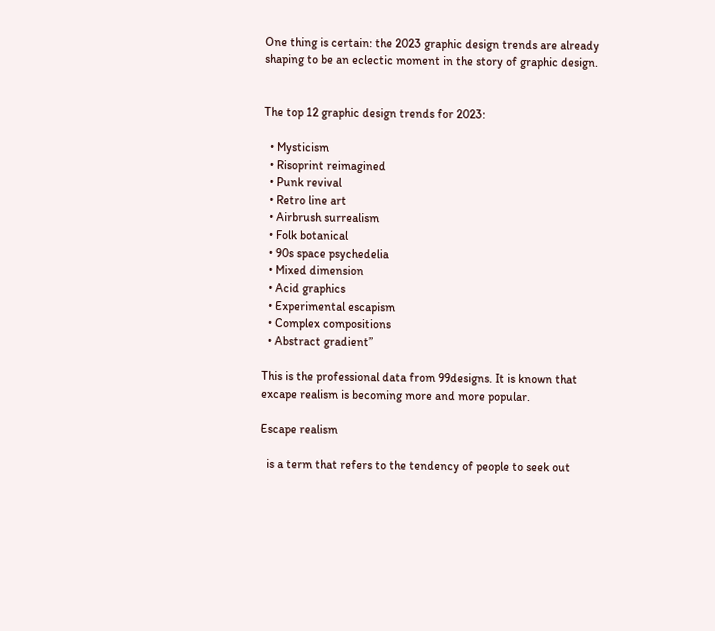One thing is certain: the 2023 graphic design trends are already shaping to be an eclectic moment in the story of graphic design.


The top 12 graphic design trends for 2023:

  • Mysticism
  • Risoprint reimagined
  • Punk revival
  • Retro line art
  • Airbrush surrealism
  • Folk botanical
  • 90s space psychedelia
  • Mixed dimension
  • Acid graphics
  • Experimental escapism
  • Complex compositions
  • Abstract gradient”

This is the professional data from 99designs. It is known that excape realism is becoming more and more popular.

Escape realism

  is a term that refers to the tendency of people to seek out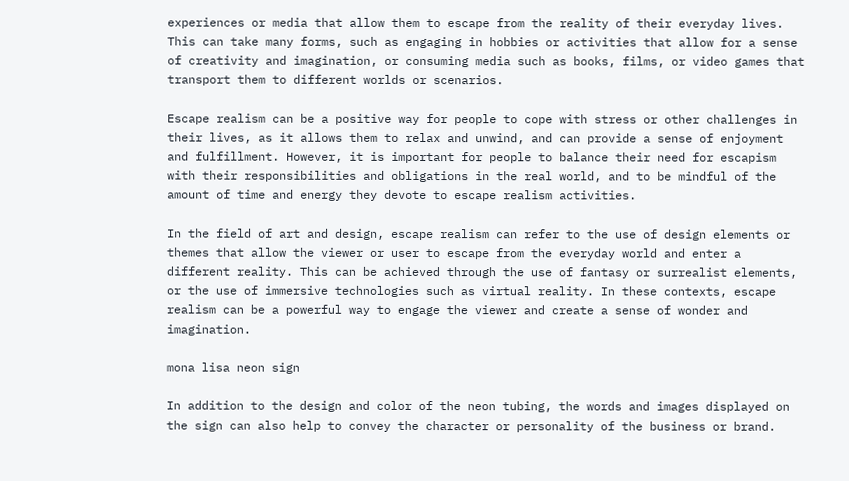experiences or media that allow them to escape from the reality of their everyday lives. This can take many forms, such as engaging in hobbies or activities that allow for a sense of creativity and imagination, or consuming media such as books, films, or video games that transport them to different worlds or scenarios.

Escape realism can be a positive way for people to cope with stress or other challenges in their lives, as it allows them to relax and unwind, and can provide a sense of enjoyment and fulfillment. However, it is important for people to balance their need for escapism with their responsibilities and obligations in the real world, and to be mindful of the amount of time and energy they devote to escape realism activities.

In the field of art and design, escape realism can refer to the use of design elements or themes that allow the viewer or user to escape from the everyday world and enter a different reality. This can be achieved through the use of fantasy or surrealist elements, or the use of immersive technologies such as virtual reality. In these contexts, escape realism can be a powerful way to engage the viewer and create a sense of wonder and imagination.

mona lisa neon sign

In addition to the design and color of the neon tubing, the words and images displayed on the sign can also help to convey the character or personality of the business or brand.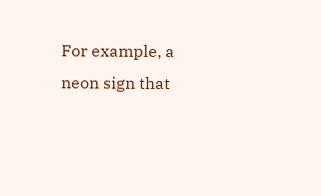For example, a neon sign that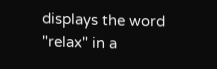displays the word "relax" in a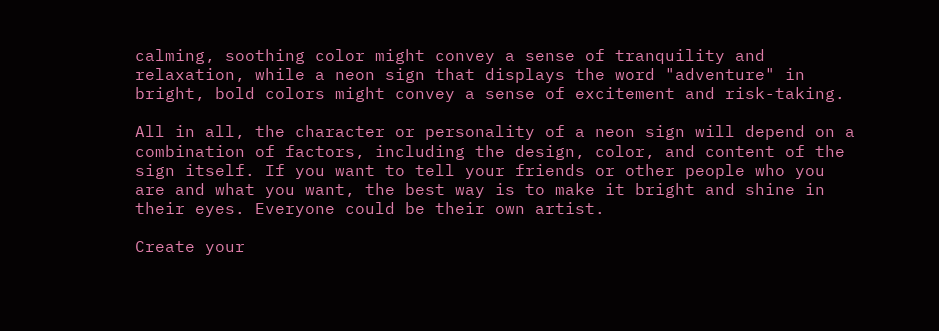calming, soothing color might convey a sense of tranquility and relaxation, while a neon sign that displays the word "adventure" in bright, bold colors might convey a sense of excitement and risk-taking.

All in all, the character or personality of a neon sign will depend on a combination of factors, including the design, color, and content of the sign itself. If you want to tell your friends or other people who you are and what you want, the best way is to make it bright and shine in their eyes. Everyone could be their own artist.

Create your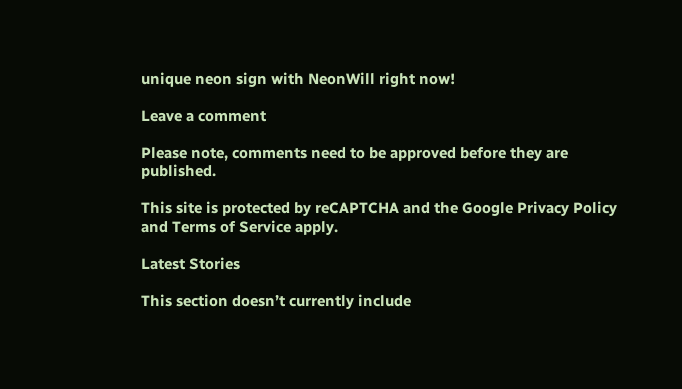unique neon sign with NeonWill right now!

Leave a comment

Please note, comments need to be approved before they are published.

This site is protected by reCAPTCHA and the Google Privacy Policy and Terms of Service apply.

Latest Stories

This section doesn’t currently include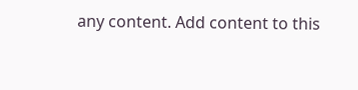any content. Add content to this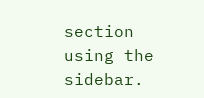section using the sidebar.